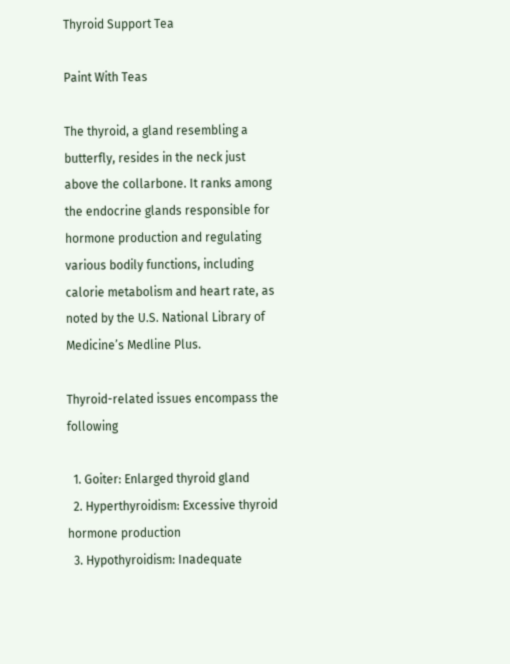Thyroid Support Tea

Paint With Teas

The thyroid, a gland resembling a butterfly, resides in the neck just above the collarbone. It ranks among the endocrine glands responsible for hormone production and regulating various bodily functions, including calorie metabolism and heart rate, as noted by the U.S. National Library of Medicine’s Medline Plus.

Thyroid-related issues encompass the following

  1. Goiter: Enlarged thyroid gland
  2. Hyperthyroidism: Excessive thyroid hormone production
  3. Hypothyroidism: Inadequate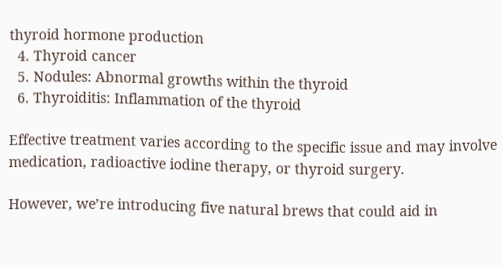thyroid hormone production
  4. Thyroid cancer
  5. Nodules: Abnormal growths within the thyroid
  6. Thyroiditis: Inflammation of the thyroid

Effective treatment varies according to the specific issue and may involve medication, radioactive iodine therapy, or thyroid surgery.

However, we’re introducing five natural brews that could aid in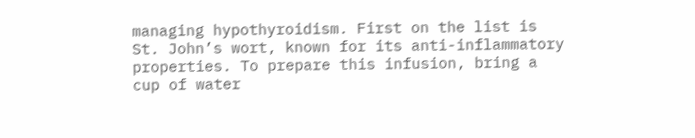managing hypothyroidism. First on the list is St. John’s wort, known for its anti-inflammatory properties. To prepare this infusion, bring a cup of water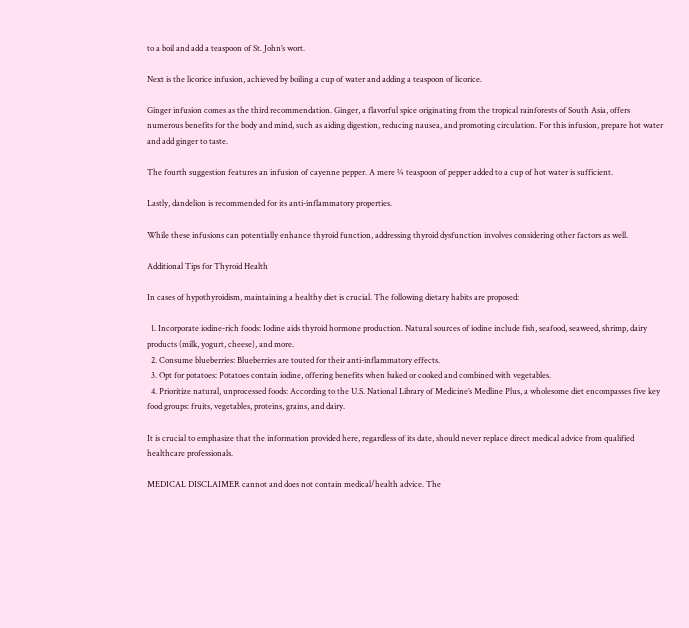to a boil and add a teaspoon of St. John’s wort.

Next is the licorice infusion, achieved by boiling a cup of water and adding a teaspoon of licorice.

Ginger infusion comes as the third recommendation. Ginger, a flavorful spice originating from the tropical rainforests of South Asia, offers numerous benefits for the body and mind, such as aiding digestion, reducing nausea, and promoting circulation. For this infusion, prepare hot water and add ginger to taste.

The fourth suggestion features an infusion of cayenne pepper. A mere ¼ teaspoon of pepper added to a cup of hot water is sufficient.

Lastly, dandelion is recommended for its anti-inflammatory properties.

While these infusions can potentially enhance thyroid function, addressing thyroid dysfunction involves considering other factors as well.

Additional Tips for Thyroid Health

In cases of hypothyroidism, maintaining a healthy diet is crucial. The following dietary habits are proposed:

  1. Incorporate iodine-rich foods: Iodine aids thyroid hormone production. Natural sources of iodine include fish, seafood, seaweed, shrimp, dairy products (milk, yogurt, cheese), and more.
  2. Consume blueberries: Blueberries are touted for their anti-inflammatory effects.
  3. Opt for potatoes: Potatoes contain iodine, offering benefits when baked or cooked and combined with vegetables.
  4. Prioritize natural, unprocessed foods: According to the U.S. National Library of Medicine’s Medline Plus, a wholesome diet encompasses five key food groups: fruits, vegetables, proteins, grains, and dairy.

It is crucial to emphasize that the information provided here, regardless of its date, should never replace direct medical advice from qualified healthcare professionals.

MEDICAL DISCLAIMER cannot and does not contain medical/health advice. The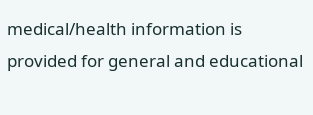medical/health information is provided for general and educational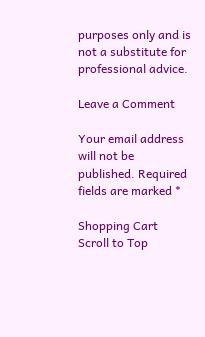purposes only and is not a substitute for professional advice.

Leave a Comment

Your email address will not be published. Required fields are marked *

Shopping Cart
Scroll to Top